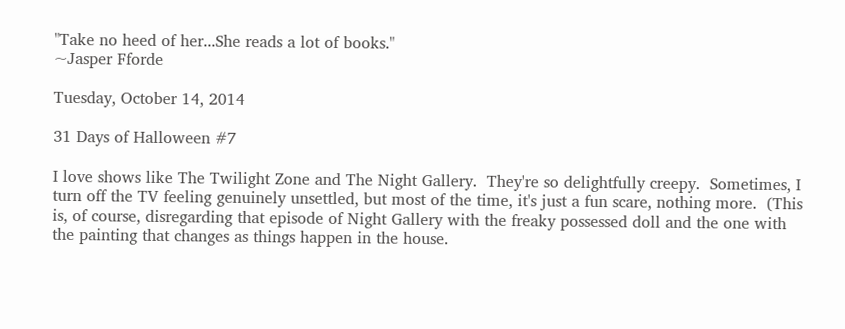"Take no heed of her...She reads a lot of books."
~Jasper Fforde

Tuesday, October 14, 2014

31 Days of Halloween #7

I love shows like The Twilight Zone and The Night Gallery.  They're so delightfully creepy.  Sometimes, I turn off the TV feeling genuinely unsettled, but most of the time, it's just a fun scare, nothing more.  (This is, of course, disregarding that episode of Night Gallery with the freaky possessed doll and the one with the painting that changes as things happen in the house.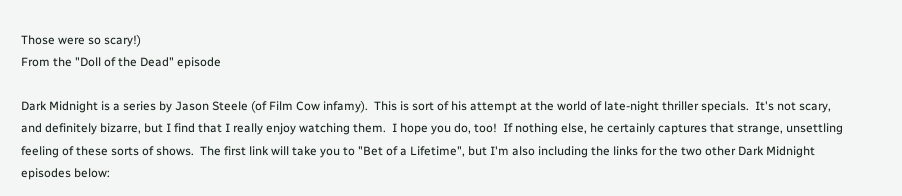Those were so scary!)
From the "Doll of the Dead" episode

Dark Midnight is a series by Jason Steele (of Film Cow infamy).  This is sort of his attempt at the world of late-night thriller specials.  It's not scary, and definitely bizarre, but I find that I really enjoy watching them.  I hope you do, too!  If nothing else, he certainly captures that strange, unsettling feeling of these sorts of shows.  The first link will take you to "Bet of a Lifetime", but I'm also including the links for the two other Dark Midnight episodes below: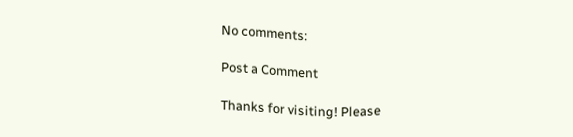No comments:

Post a Comment

Thanks for visiting! Please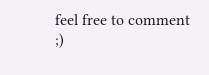feel free to comment ;)